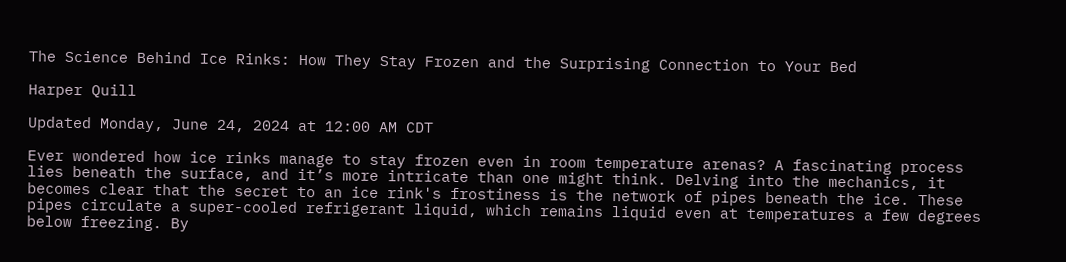The Science Behind Ice Rinks: How They Stay Frozen and the Surprising Connection to Your Bed

Harper Quill

Updated Monday, June 24, 2024 at 12:00 AM CDT

Ever wondered how ice rinks manage to stay frozen even in room temperature arenas? A fascinating process lies beneath the surface, and it’s more intricate than one might think. Delving into the mechanics, it becomes clear that the secret to an ice rink's frostiness is the network of pipes beneath the ice. These pipes circulate a super-cooled refrigerant liquid, which remains liquid even at temperatures a few degrees below freezing. By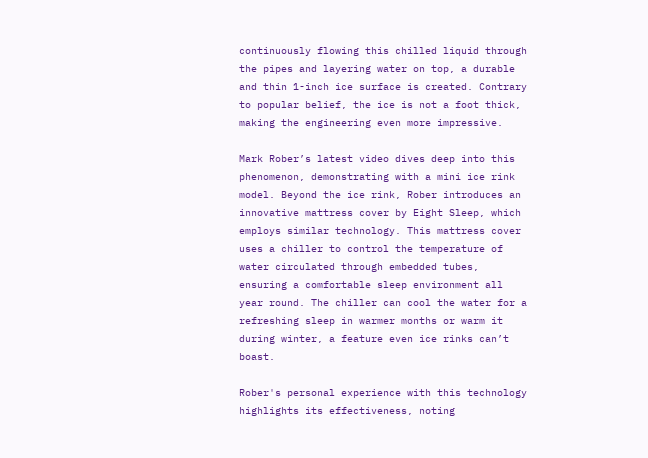continuously flowing this chilled liquid through the pipes and layering water on top, a durable and thin 1-inch ice surface is created. Contrary to popular belief, the ice is not a foot thick, making the engineering even more impressive.

Mark Rober’s latest video dives deep into this phenomenon, demonstrating with a mini ice rink model. Beyond the ice rink, Rober introduces an innovative mattress cover by Eight Sleep, which employs similar technology. This mattress cover uses a chiller to control the temperature of water circulated through embedded tubes, ensuring a comfortable sleep environment all year round. The chiller can cool the water for a refreshing sleep in warmer months or warm it during winter, a feature even ice rinks can’t boast.

Rober's personal experience with this technology highlights its effectiveness, noting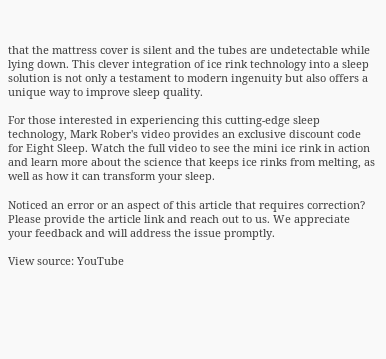that the mattress cover is silent and the tubes are undetectable while lying down. This clever integration of ice rink technology into a sleep solution is not only a testament to modern ingenuity but also offers a unique way to improve sleep quality.

For those interested in experiencing this cutting-edge sleep technology, Mark Rober's video provides an exclusive discount code for Eight Sleep. Watch the full video to see the mini ice rink in action and learn more about the science that keeps ice rinks from melting, as well as how it can transform your sleep.

Noticed an error or an aspect of this article that requires correction? Please provide the article link and reach out to us. We appreciate your feedback and will address the issue promptly.

View source: YouTube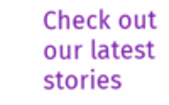Check out our latest stories